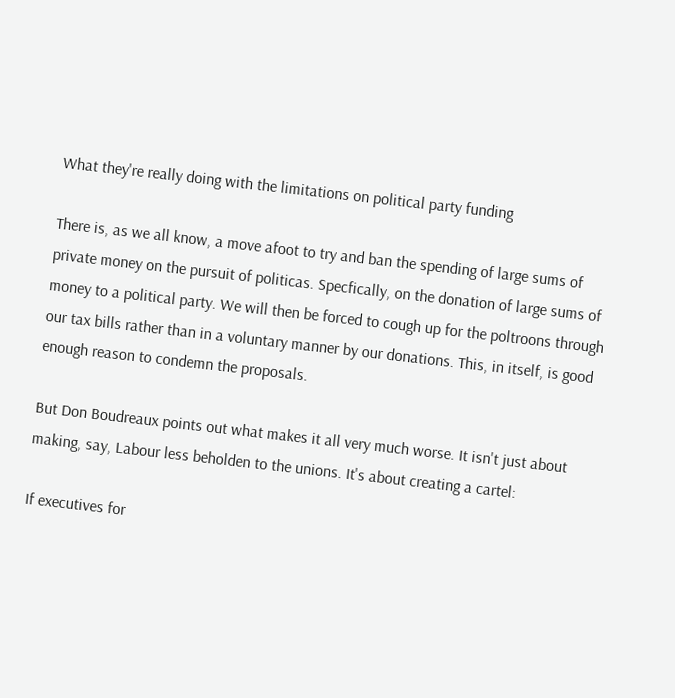What they're really doing with the limitations on political party funding

There is, as we all know, a move afoot to try and ban the spending of large sums of private money on the pursuit of politicas. Specfically, on the donation of large sums of money to a political party. We will then be forced to cough up for the poltroons through our tax bills rather than in a voluntary manner by our donations. This, in itself, is good enough reason to condemn the proposals.

But Don Boudreaux points out what makes it all very much worse. It isn't just about making, say, Labour less beholden to the unions. It's about creating a cartel:

If executives for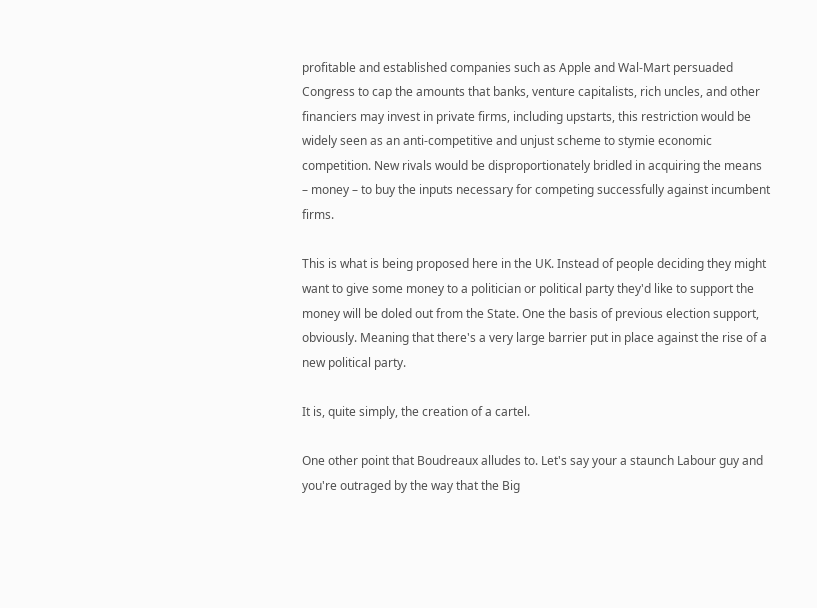profitable and established companies such as Apple and Wal-Mart persuaded Congress to cap the amounts that banks, venture capitalists, rich uncles, and other financiers may invest in private firms, including upstarts, this restriction would be widely seen as an anti-competitive and unjust scheme to stymie economic competition. New rivals would be disproportionately bridled in acquiring the means – money – to buy the inputs necessary for competing successfully against incumbent firms.

This is what is being proposed here in the UK. Instead of people deciding they might want to give some money to a politician or political party they'd like to support the money will be doled out from the State. One the basis of previous election support, obviously. Meaning that there's a very large barrier put in place against the rise of a new political party.

It is, quite simply, the creation of a cartel.

One other point that Boudreaux alludes to. Let's say your a staunch Labour guy and you're outraged by the way that the Big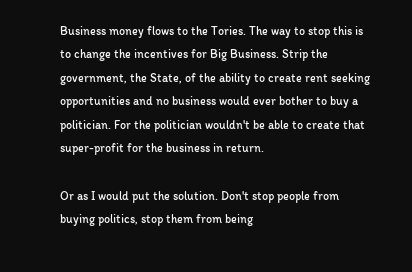Business money flows to the Tories. The way to stop this is to change the incentives for Big Business. Strip the government, the State, of the ability to create rent seeking opportunities and no business would ever bother to buy a politician. For the politician wouldn't be able to create that super-profit for the business in return.

Or as I would put the solution. Don't stop people from buying politics, stop them from being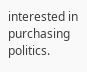interested in purchasing politics.